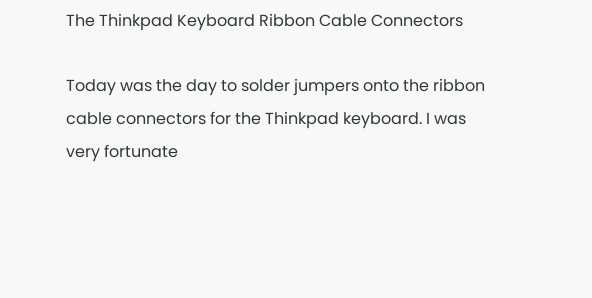The Thinkpad Keyboard Ribbon Cable Connectors

Today was the day to solder jumpers onto the ribbon cable connectors for the Thinkpad keyboard. I was very fortunate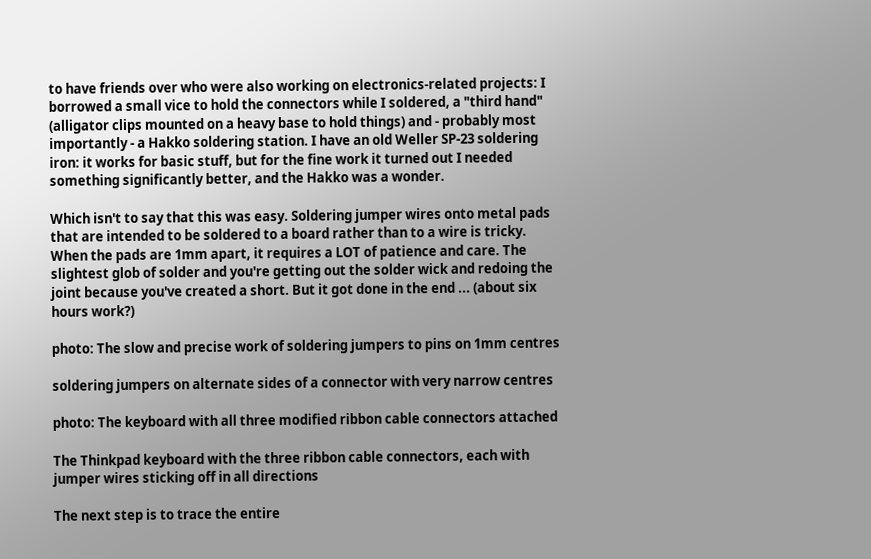to have friends over who were also working on electronics-related projects: I borrowed a small vice to hold the connectors while I soldered, a "third hand" (alligator clips mounted on a heavy base to hold things) and - probably most importantly - a Hakko soldering station. I have an old Weller SP-23 soldering iron: it works for basic stuff, but for the fine work it turned out I needed something significantly better, and the Hakko was a wonder.

Which isn't to say that this was easy. Soldering jumper wires onto metal pads that are intended to be soldered to a board rather than to a wire is tricky. When the pads are 1mm apart, it requires a LOT of patience and care. The slightest glob of solder and you're getting out the solder wick and redoing the joint because you've created a short. But it got done in the end ... (about six hours work?)

photo: The slow and precise work of soldering jumpers to pins on 1mm centres

soldering jumpers on alternate sides of a connector with very narrow centres

photo: The keyboard with all three modified ribbon cable connectors attached

The Thinkpad keyboard with the three ribbon cable connectors, each with jumper wires sticking off in all directions

The next step is to trace the entire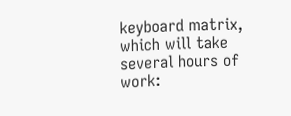keyboard matrix, which will take several hours of work: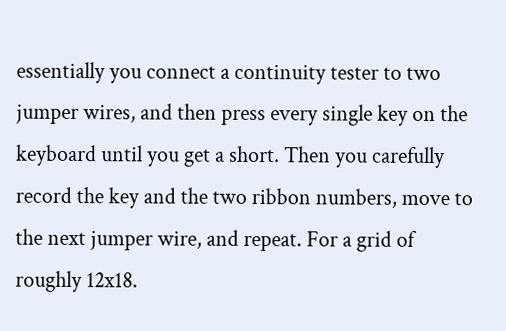essentially you connect a continuity tester to two jumper wires, and then press every single key on the keyboard until you get a short. Then you carefully record the key and the two ribbon numbers, move to the next jumper wire, and repeat. For a grid of roughly 12x18.